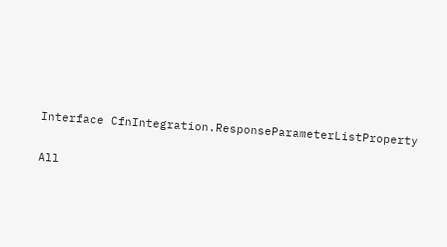Interface CfnIntegration.ResponseParameterListProperty

All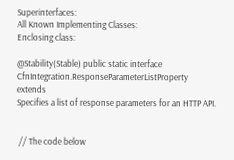Superinterfaces:
All Known Implementing Classes:
Enclosing class:

@Stability(Stable) public static interface CfnIntegration.ResponseParameterListProperty extends
Specifies a list of response parameters for an HTTP API.


 // The code below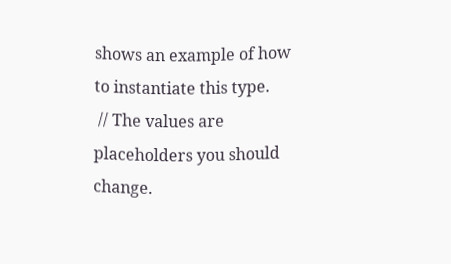shows an example of how to instantiate this type.
 // The values are placeholders you should change.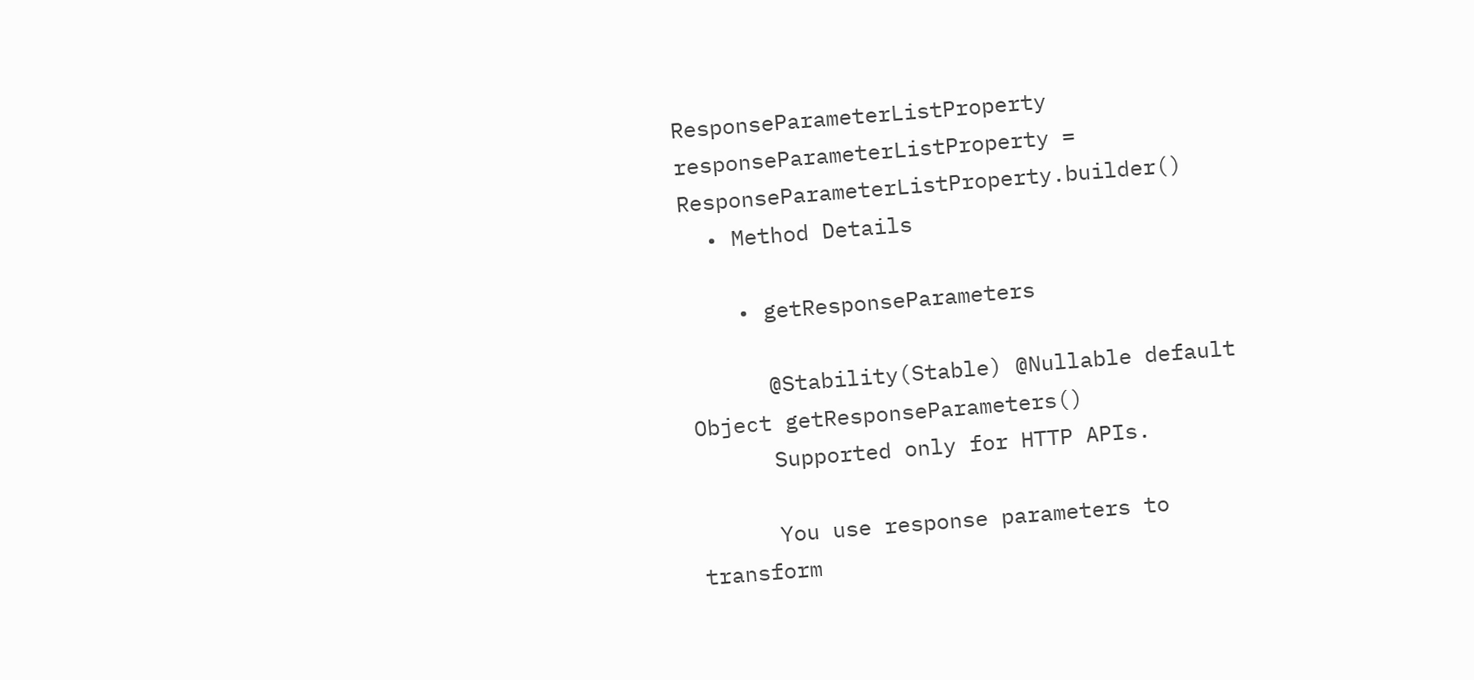ResponseParameterListProperty responseParameterListProperty = ResponseParameterListProperty.builder()
  • Method Details

    • getResponseParameters

      @Stability(Stable) @Nullable default Object getResponseParameters()
      Supported only for HTTP APIs.

      You use response parameters to transform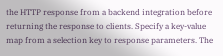the HTTP response from a backend integration before returning the response to clients. Specify a key-value map from a selection key to response parameters. The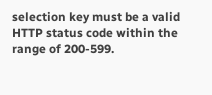selection key must be a valid HTTP status code within the range of 200-599.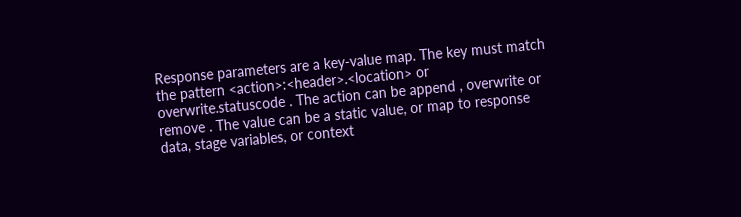Response parameters are a key-value map. The key must match the pattern <action>:<header>.<location> or overwrite.statuscode . The action can be append , overwrite or remove . The value can be a static value, or map to response data, stage variables, or context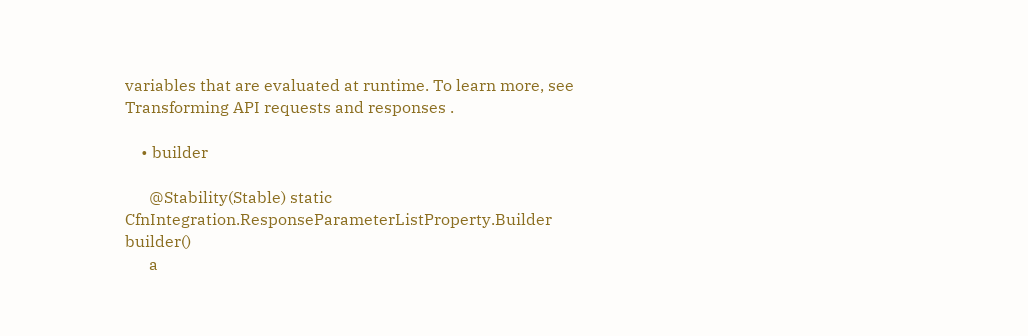variables that are evaluated at runtime. To learn more, see Transforming API requests and responses .

    • builder

      @Stability(Stable) static CfnIntegration.ResponseParameterListProperty.Builder builder()
      a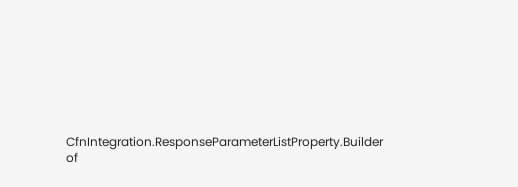CfnIntegration.ResponseParameterListProperty.Builder of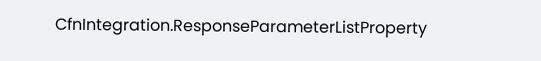CfnIntegration.ResponseParameterListProperty